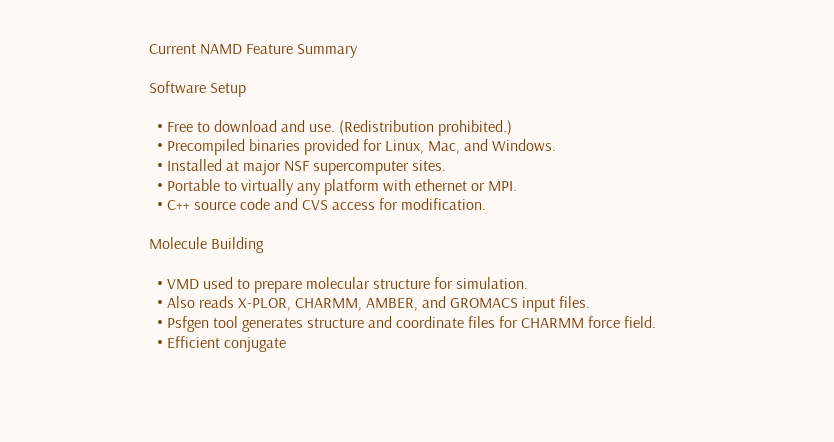Current NAMD Feature Summary

Software Setup

  • Free to download and use. (Redistribution prohibited.)
  • Precompiled binaries provided for Linux, Mac, and Windows.
  • Installed at major NSF supercomputer sites.
  • Portable to virtually any platform with ethernet or MPI.
  • C++ source code and CVS access for modification.

Molecule Building

  • VMD used to prepare molecular structure for simulation.
  • Also reads X-PLOR, CHARMM, AMBER, and GROMACS input files.
  • Psfgen tool generates structure and coordinate files for CHARMM force field.
  • Efficient conjugate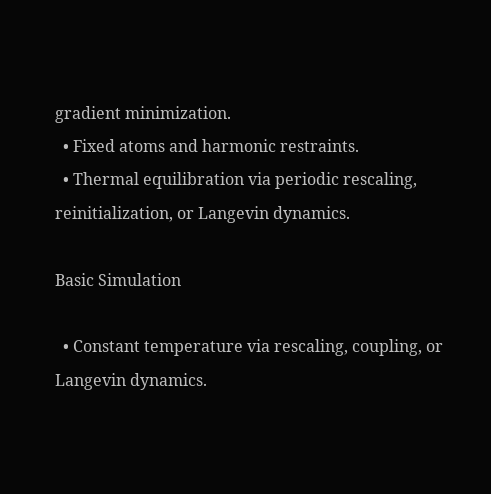gradient minimization.
  • Fixed atoms and harmonic restraints.
  • Thermal equilibration via periodic rescaling, reinitialization, or Langevin dynamics.

Basic Simulation

  • Constant temperature via rescaling, coupling, or Langevin dynamics.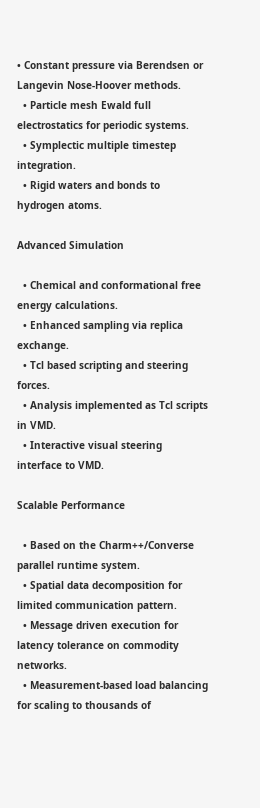• Constant pressure via Berendsen or Langevin Nose-Hoover methods.
  • Particle mesh Ewald full electrostatics for periodic systems.
  • Symplectic multiple timestep integration.
  • Rigid waters and bonds to hydrogen atoms.

Advanced Simulation

  • Chemical and conformational free energy calculations.
  • Enhanced sampling via replica exchange.
  • Tcl based scripting and steering forces.
  • Analysis implemented as Tcl scripts in VMD.
  • Interactive visual steering interface to VMD.

Scalable Performance

  • Based on the Charm++/Converse parallel runtime system.
  • Spatial data decomposition for limited communication pattern.
  • Message driven execution for latency tolerance on commodity networks.
  • Measurement-based load balancing for scaling to thousands of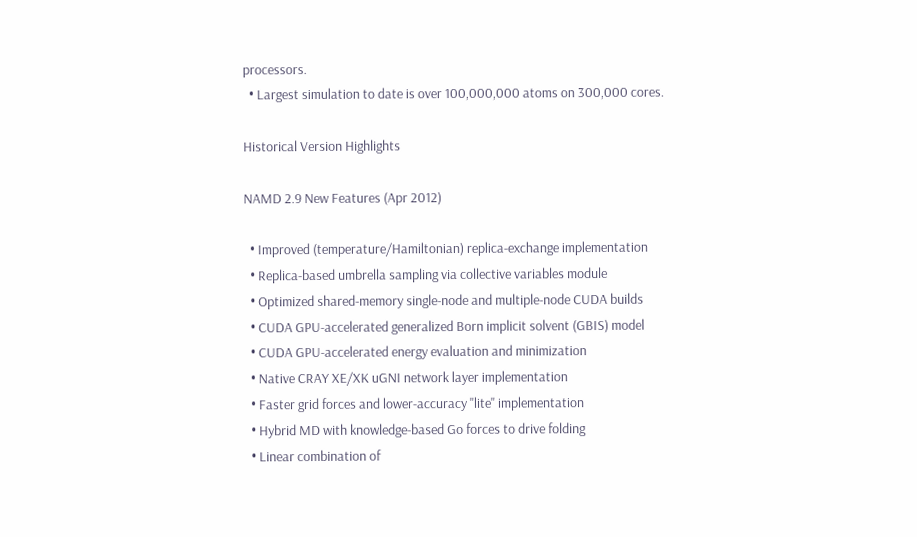processors.
  • Largest simulation to date is over 100,000,000 atoms on 300,000 cores.

Historical Version Highlights

NAMD 2.9 New Features (Apr 2012)

  • Improved (temperature/Hamiltonian) replica-exchange implementation
  • Replica-based umbrella sampling via collective variables module
  • Optimized shared-memory single-node and multiple-node CUDA builds
  • CUDA GPU-accelerated generalized Born implicit solvent (GBIS) model
  • CUDA GPU-accelerated energy evaluation and minimization
  • Native CRAY XE/XK uGNI network layer implementation
  • Faster grid forces and lower-accuracy "lite" implementation
  • Hybrid MD with knowledge-based Go forces to drive folding
  • Linear combination of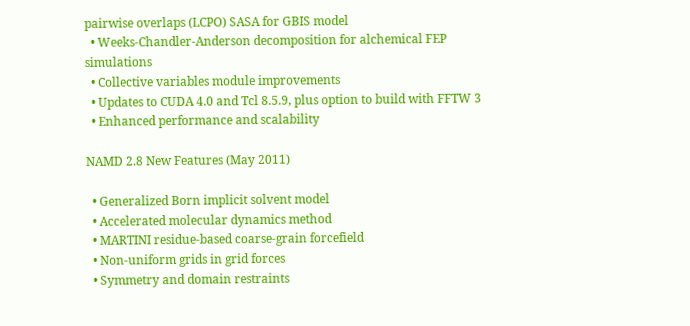pairwise overlaps (LCPO) SASA for GBIS model
  • Weeks-Chandler-Anderson decomposition for alchemical FEP simulations
  • Collective variables module improvements
  • Updates to CUDA 4.0 and Tcl 8.5.9, plus option to build with FFTW 3
  • Enhanced performance and scalability

NAMD 2.8 New Features (May 2011)

  • Generalized Born implicit solvent model
  • Accelerated molecular dynamics method
  • MARTINI residue-based coarse-grain forcefield
  • Non-uniform grids in grid forces
  • Symmetry and domain restraints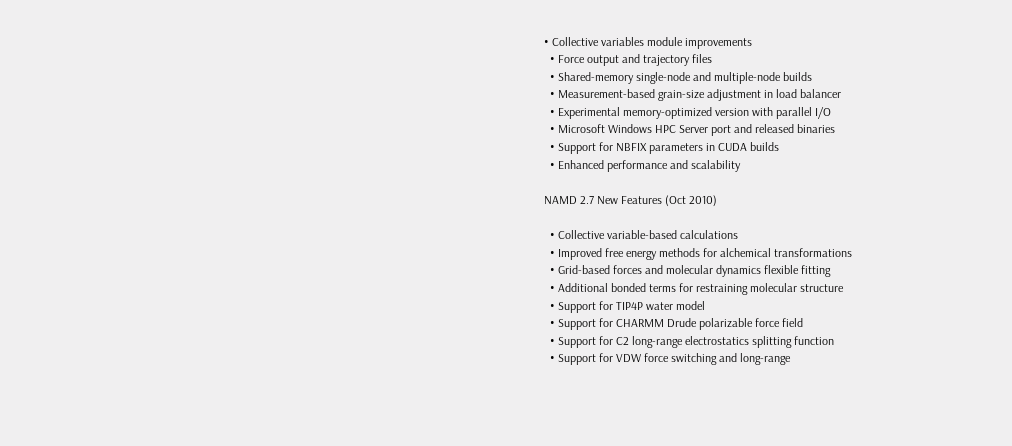• Collective variables module improvements
  • Force output and trajectory files
  • Shared-memory single-node and multiple-node builds
  • Measurement-based grain-size adjustment in load balancer
  • Experimental memory-optimized version with parallel I/O
  • Microsoft Windows HPC Server port and released binaries
  • Support for NBFIX parameters in CUDA builds
  • Enhanced performance and scalability

NAMD 2.7 New Features (Oct 2010)

  • Collective variable-based calculations
  • Improved free energy methods for alchemical transformations
  • Grid-based forces and molecular dynamics flexible fitting
  • Additional bonded terms for restraining molecular structure
  • Support for TIP4P water model
  • Support for CHARMM Drude polarizable force field
  • Support for C2 long-range electrostatics splitting function
  • Support for VDW force switching and long-range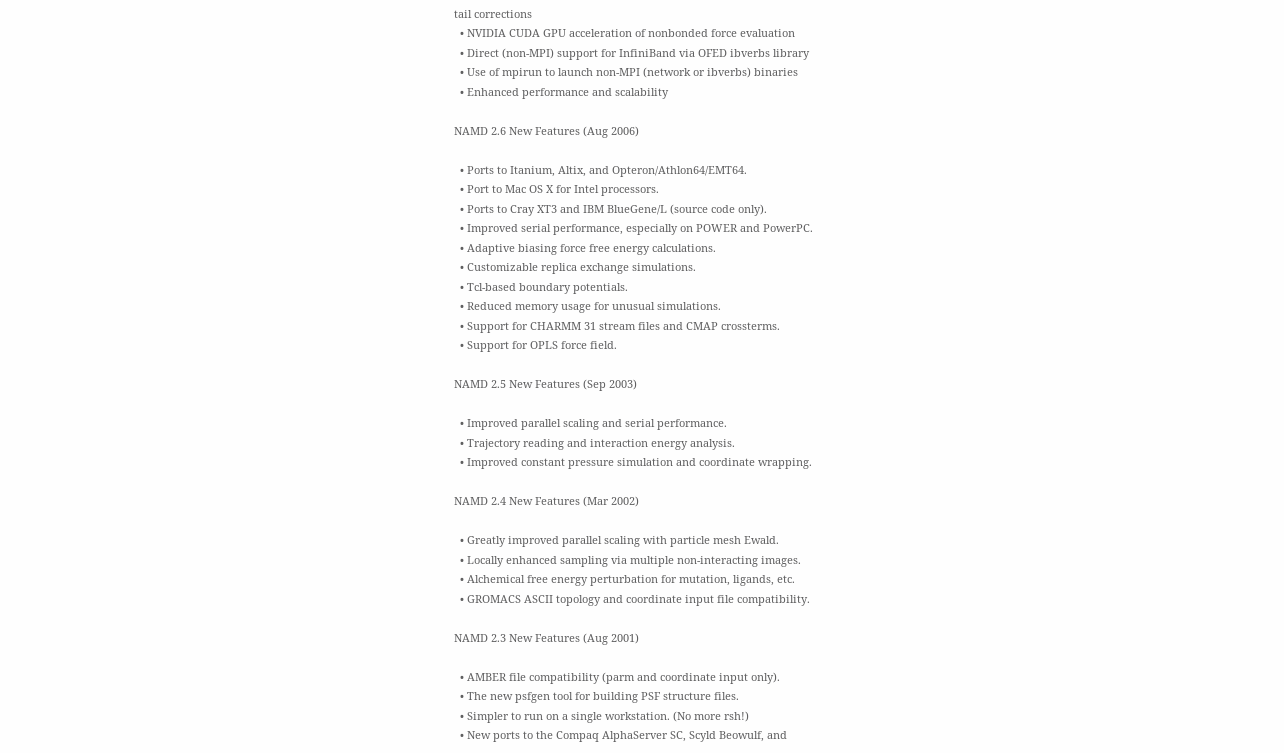tail corrections
  • NVIDIA CUDA GPU acceleration of nonbonded force evaluation
  • Direct (non-MPI) support for InfiniBand via OFED ibverbs library
  • Use of mpirun to launch non-MPI (network or ibverbs) binaries
  • Enhanced performance and scalability

NAMD 2.6 New Features (Aug 2006)

  • Ports to Itanium, Altix, and Opteron/Athlon64/EMT64.
  • Port to Mac OS X for Intel processors.
  • Ports to Cray XT3 and IBM BlueGene/L (source code only).
  • Improved serial performance, especially on POWER and PowerPC.
  • Adaptive biasing force free energy calculations.
  • Customizable replica exchange simulations.
  • Tcl-based boundary potentials.
  • Reduced memory usage for unusual simulations.
  • Support for CHARMM 31 stream files and CMAP crossterms.
  • Support for OPLS force field.

NAMD 2.5 New Features (Sep 2003)

  • Improved parallel scaling and serial performance.
  • Trajectory reading and interaction energy analysis.
  • Improved constant pressure simulation and coordinate wrapping.

NAMD 2.4 New Features (Mar 2002)

  • Greatly improved parallel scaling with particle mesh Ewald.
  • Locally enhanced sampling via multiple non-interacting images.
  • Alchemical free energy perturbation for mutation, ligands, etc.
  • GROMACS ASCII topology and coordinate input file compatibility.

NAMD 2.3 New Features (Aug 2001)

  • AMBER file compatibility (parm and coordinate input only).
  • The new psfgen tool for building PSF structure files.
  • Simpler to run on a single workstation. (No more rsh!)
  • New ports to the Compaq AlphaServer SC, Scyld Beowulf, and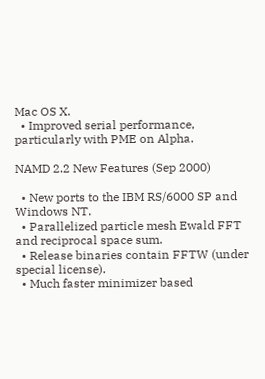Mac OS X.
  • Improved serial performance, particularly with PME on Alpha.

NAMD 2.2 New Features (Sep 2000)

  • New ports to the IBM RS/6000 SP and Windows NT.
  • Parallelized particle mesh Ewald FFT and reciprocal space sum.
  • Release binaries contain FFTW (under special license).
  • Much faster minimizer based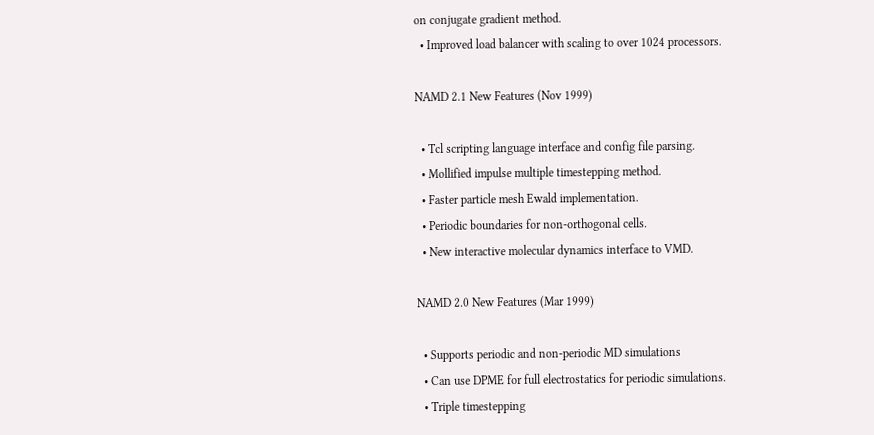on conjugate gradient method.
  • Improved load balancer with scaling to over 1024 processors.

NAMD 2.1 New Features (Nov 1999)

  • Tcl scripting language interface and config file parsing.
  • Mollified impulse multiple timestepping method.
  • Faster particle mesh Ewald implementation.
  • Periodic boundaries for non-orthogonal cells.
  • New interactive molecular dynamics interface to VMD.

NAMD 2.0 New Features (Mar 1999)

  • Supports periodic and non-periodic MD simulations
  • Can use DPME for full electrostatics for periodic simulations.
  • Triple timestepping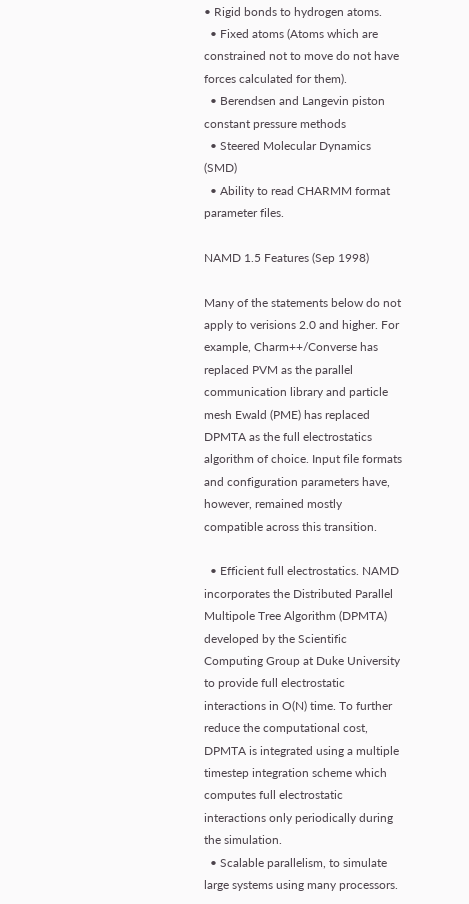• Rigid bonds to hydrogen atoms.
  • Fixed atoms (Atoms which are constrained not to move do not have forces calculated for them).
  • Berendsen and Langevin piston constant pressure methods
  • Steered Molecular Dynamics (SMD)
  • Ability to read CHARMM format parameter files.

NAMD 1.5 Features (Sep 1998)

Many of the statements below do not apply to verisions 2.0 and higher. For example, Charm++/Converse has replaced PVM as the parallel communication library and particle mesh Ewald (PME) has replaced DPMTA as the full electrostatics algorithm of choice. Input file formats and configuration parameters have, however, remained mostly compatible across this transition.

  • Efficient full electrostatics. NAMD incorporates the Distributed Parallel Multipole Tree Algorithm (DPMTA) developed by the Scientific Computing Group at Duke University to provide full electrostatic interactions in O(N) time. To further reduce the computational cost, DPMTA is integrated using a multiple timestep integration scheme which computes full electrostatic interactions only periodically during the simulation.
  • Scalable parallelism, to simulate large systems using many processors.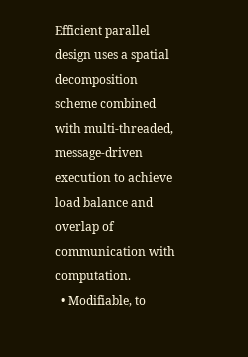Efficient parallel design uses a spatial decomposition scheme combined with multi-threaded, message-driven execution to achieve load balance and overlap of communication with computation.
  • Modifiable, to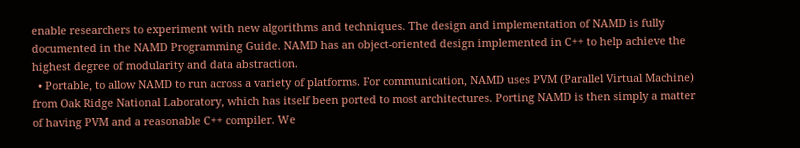enable researchers to experiment with new algorithms and techniques. The design and implementation of NAMD is fully documented in the NAMD Programming Guide. NAMD has an object-oriented design implemented in C++ to help achieve the highest degree of modularity and data abstraction.
  • Portable, to allow NAMD to run across a variety of platforms. For communication, NAMD uses PVM (Parallel Virtual Machine) from Oak Ridge National Laboratory, which has itself been ported to most architectures. Porting NAMD is then simply a matter of having PVM and a reasonable C++ compiler. We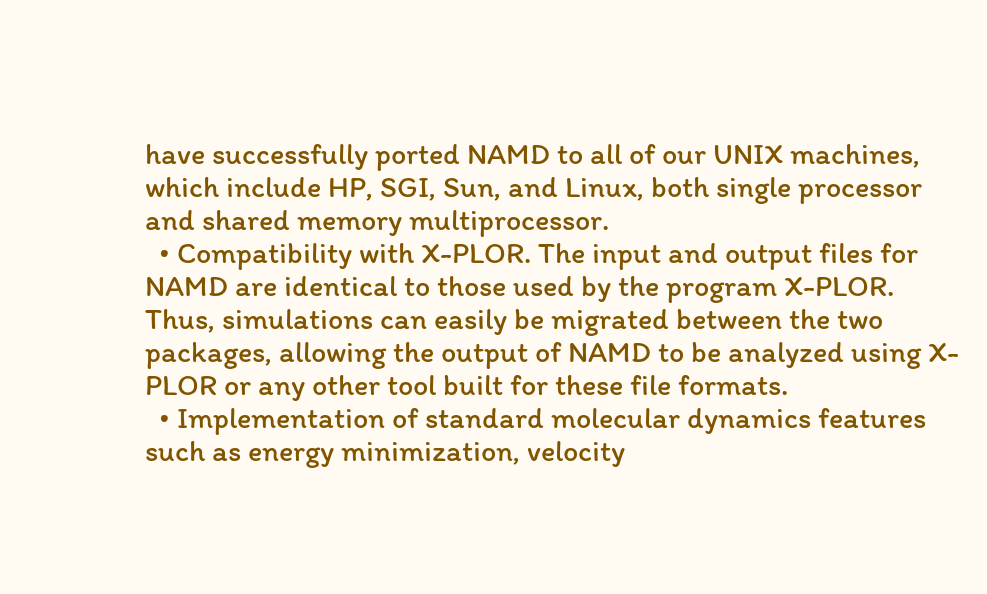have successfully ported NAMD to all of our UNIX machines, which include HP, SGI, Sun, and Linux, both single processor and shared memory multiprocessor.
  • Compatibility with X-PLOR. The input and output files for NAMD are identical to those used by the program X-PLOR. Thus, simulations can easily be migrated between the two packages, allowing the output of NAMD to be analyzed using X-PLOR or any other tool built for these file formats.
  • Implementation of standard molecular dynamics features such as energy minimization, velocity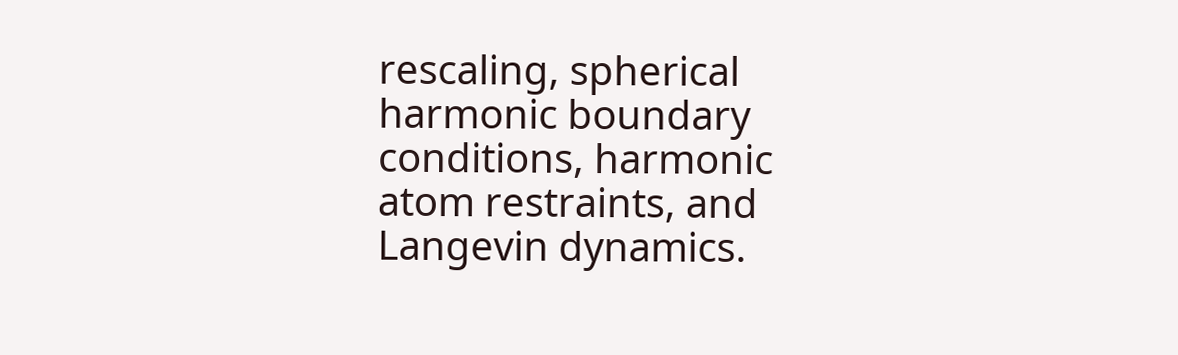rescaling, spherical harmonic boundary conditions, harmonic atom restraints, and Langevin dynamics.